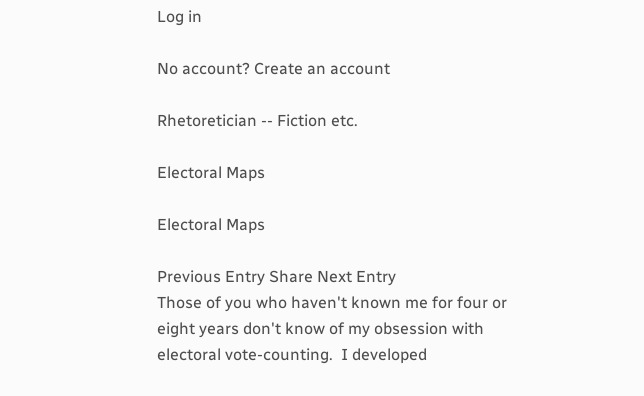Log in

No account? Create an account

Rhetoretician -- Fiction etc.

Electoral Maps

Electoral Maps

Previous Entry Share Next Entry
Those of you who haven't known me for four or eight years don't know of my obsession with electoral vote-counting.  I developed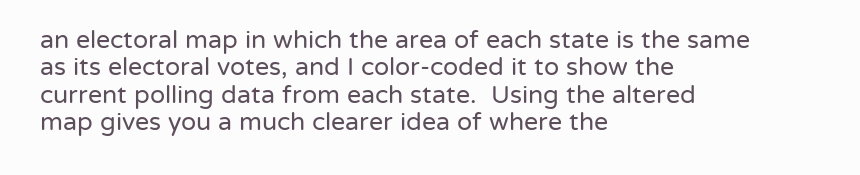an electoral map in which the area of each state is the same as its electoral votes, and I color-coded it to show the current polling data from each state.  Using the altered map gives you a much clearer idea of where the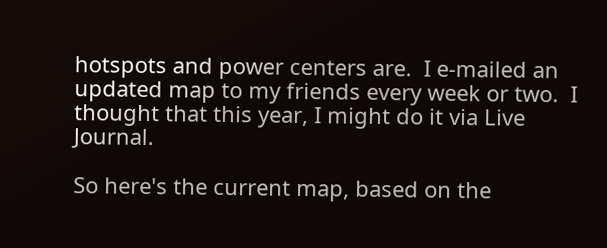hotspots and power centers are.  I e-mailed an updated map to my friends every week or two.  I thought that this year, I might do it via Live Journal.

So here's the current map, based on the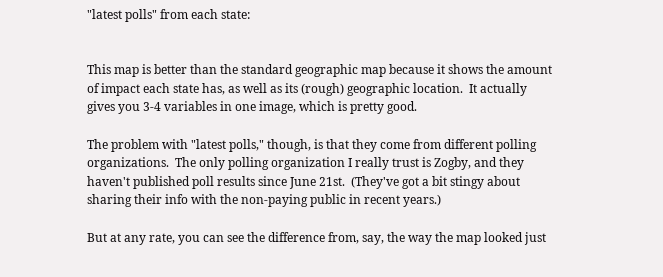"latest polls" from each state:


This map is better than the standard geographic map because it shows the amount of impact each state has, as well as its (rough) geographic location.  It actually gives you 3-4 variables in one image, which is pretty good.

The problem with "latest polls," though, is that they come from different polling organizations.  The only polling organization I really trust is Zogby, and they haven't published poll results since June 21st.  (They've got a bit stingy about sharing their info with the non-paying public in recent years.)

But at any rate, you can see the difference from, say, the way the map looked just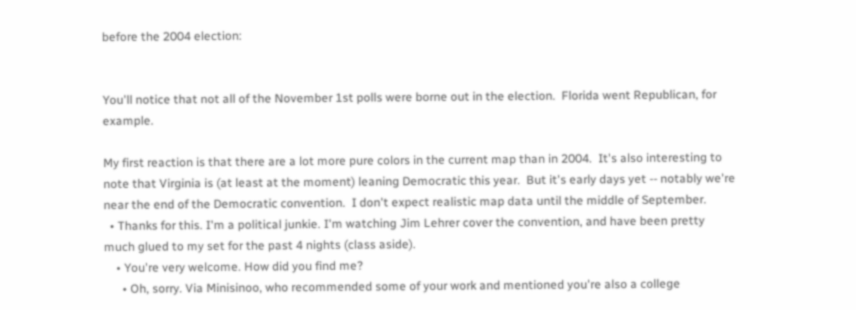before the 2004 election:


You'll notice that not all of the November 1st polls were borne out in the election.  Florida went Republican, for example.

My first reaction is that there are a lot more pure colors in the current map than in 2004.  It's also interesting to note that Virginia is (at least at the moment) leaning Democratic this year.  But it's early days yet -- notably we're near the end of the Democratic convention.  I don't expect realistic map data until the middle of September.
  • Thanks for this. I'm a political junkie. I'm watching Jim Lehrer cover the convention, and have been pretty much glued to my set for the past 4 nights (class aside).
    • You're very welcome. How did you find me?
      • Oh, sorry. Via Minisinoo, who recommended some of your work and mentioned you're also a college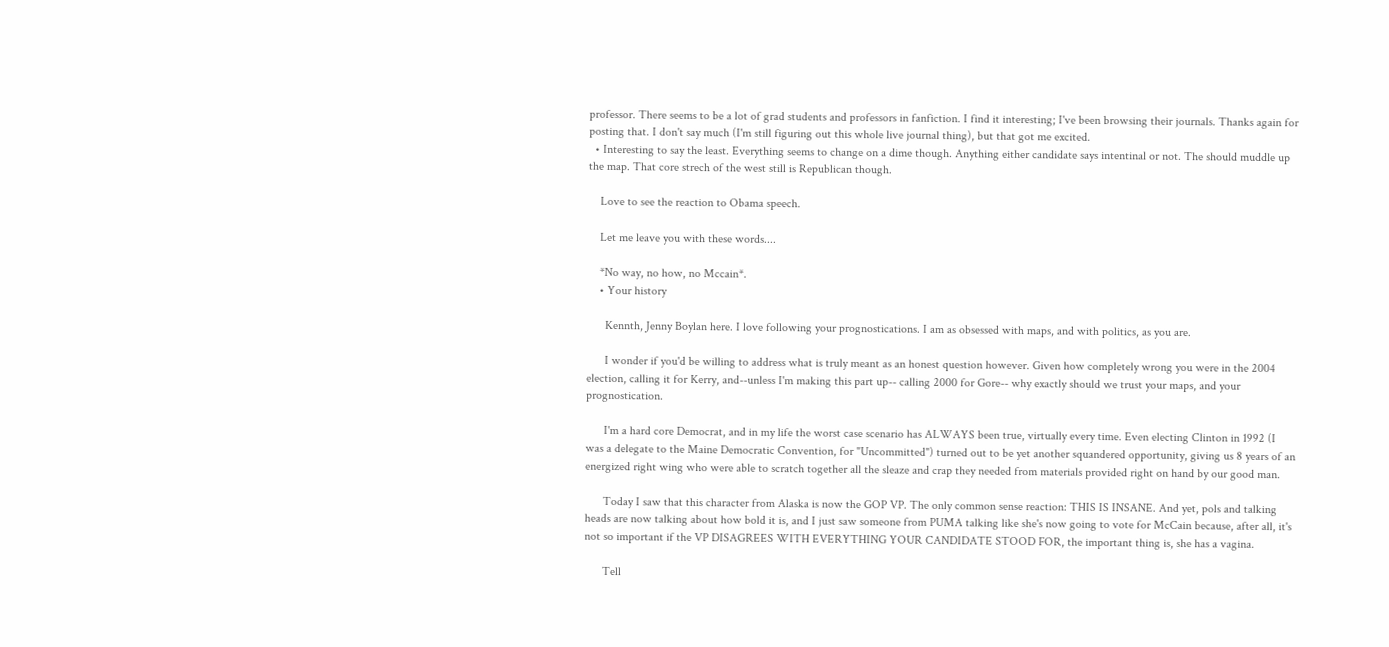professor. There seems to be a lot of grad students and professors in fanfiction. I find it interesting; I've been browsing their journals. Thanks again for posting that. I don't say much (I'm still figuring out this whole live journal thing), but that got me excited.
  • Interesting to say the least. Everything seems to change on a dime though. Anything either candidate says intentinal or not. The should muddle up the map. That core strech of the west still is Republican though.

    Love to see the reaction to Obama speech.

    Let me leave you with these words....

    *No way, no how, no Mccain*.
    • Your history

      Kennth, Jenny Boylan here. I love following your prognostications. I am as obsessed with maps, and with politics, as you are.

      I wonder if you'd be willing to address what is truly meant as an honest question however. Given how completely wrong you were in the 2004 election, calling it for Kerry, and--unless I'm making this part up-- calling 2000 for Gore-- why exactly should we trust your maps, and your prognostication.

      I'm a hard core Democrat, and in my life the worst case scenario has ALWAYS been true, virtually every time. Even electing Clinton in 1992 (I was a delegate to the Maine Democratic Convention, for "Uncommitted") turned out to be yet another squandered opportunity, giving us 8 years of an energized right wing who were able to scratch together all the sleaze and crap they needed from materials provided right on hand by our good man.

      Today I saw that this character from Alaska is now the GOP VP. The only common sense reaction: THIS IS INSANE. And yet, pols and talking heads are now talking about how bold it is, and I just saw someone from PUMA talking like she's now going to vote for McCain because, after all, it's not so important if the VP DISAGREES WITH EVERYTHING YOUR CANDIDATE STOOD FOR, the important thing is, she has a vagina.

      Tell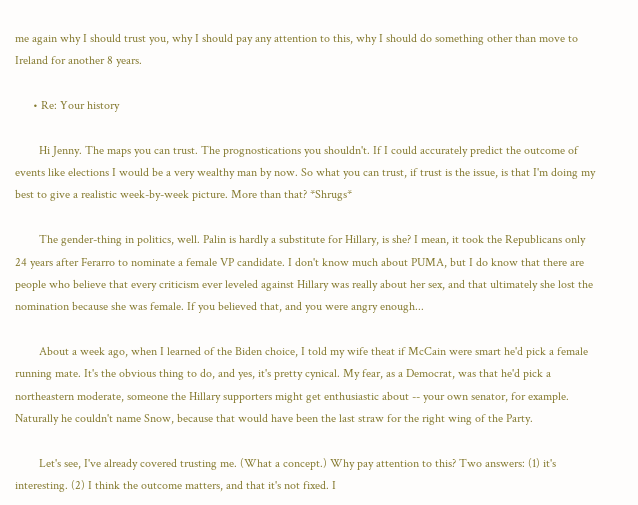me again why I should trust you, why I should pay any attention to this, why I should do something other than move to Ireland for another 8 years.

      • Re: Your history

        Hi Jenny. The maps you can trust. The prognostications you shouldn't. If I could accurately predict the outcome of events like elections I would be a very wealthy man by now. So what you can trust, if trust is the issue, is that I'm doing my best to give a realistic week-by-week picture. More than that? *Shrugs*

        The gender-thing in politics, well. Palin is hardly a substitute for Hillary, is she? I mean, it took the Republicans only 24 years after Ferarro to nominate a female VP candidate. I don't know much about PUMA, but I do know that there are people who believe that every criticism ever leveled against Hillary was really about her sex, and that ultimately she lost the nomination because she was female. If you believed that, and you were angry enough...

        About a week ago, when I learned of the Biden choice, I told my wife theat if McCain were smart he'd pick a female running mate. It's the obvious thing to do, and yes, it's pretty cynical. My fear, as a Democrat, was that he'd pick a northeastern moderate, someone the Hillary supporters might get enthusiastic about -- your own senator, for example. Naturally he couldn't name Snow, because that would have been the last straw for the right wing of the Party.

        Let's see, I've already covered trusting me. (What a concept.) Why pay attention to this? Two answers: (1) it's interesting. (2) I think the outcome matters, and that it's not fixed. I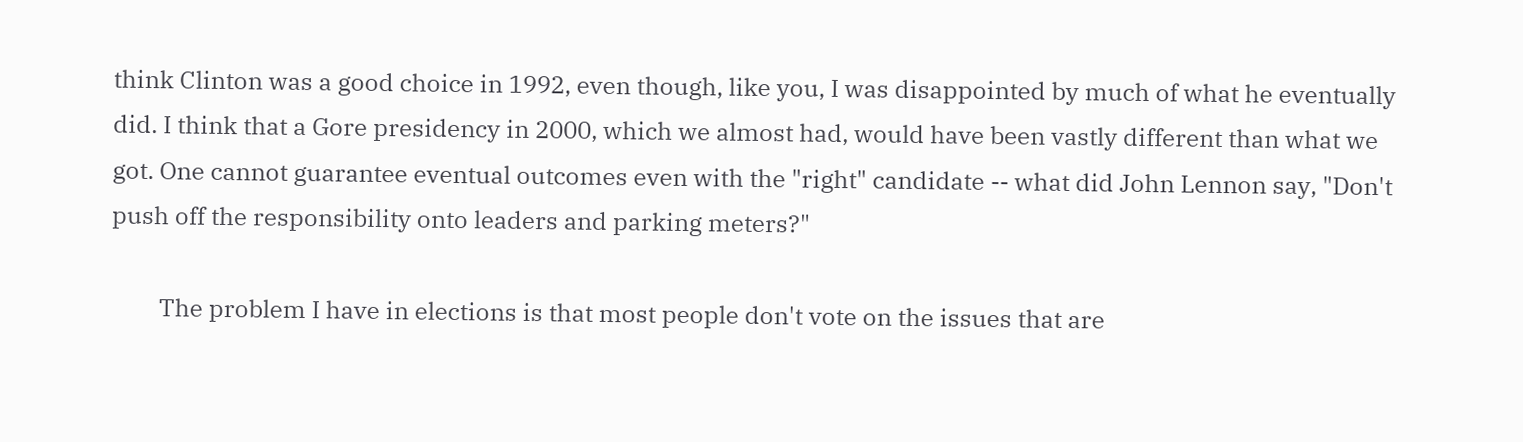think Clinton was a good choice in 1992, even though, like you, I was disappointed by much of what he eventually did. I think that a Gore presidency in 2000, which we almost had, would have been vastly different than what we got. One cannot guarantee eventual outcomes even with the "right" candidate -- what did John Lennon say, "Don't push off the responsibility onto leaders and parking meters?"

        The problem I have in elections is that most people don't vote on the issues that are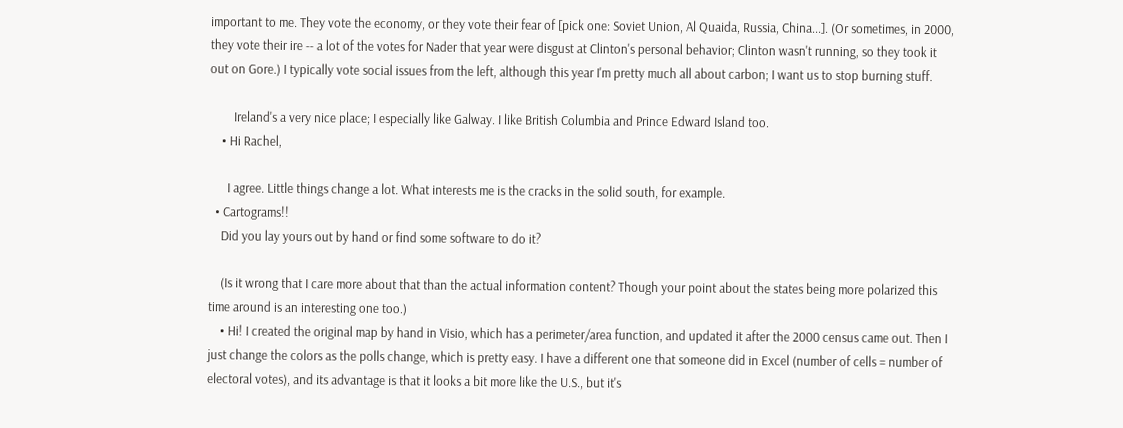important to me. They vote the economy, or they vote their fear of [pick one: Soviet Union, Al Quaida, Russia, China...]. (Or sometimes, in 2000, they vote their ire -- a lot of the votes for Nader that year were disgust at Clinton's personal behavior; Clinton wasn't running, so they took it out on Gore.) I typically vote social issues from the left, although this year I'm pretty much all about carbon; I want us to stop burning stuff.

        Ireland's a very nice place; I especially like Galway. I like British Columbia and Prince Edward Island too.
    • Hi Rachel,

      I agree. Little things change a lot. What interests me is the cracks in the solid south, for example.
  • Cartograms!!
    Did you lay yours out by hand or find some software to do it?

    (Is it wrong that I care more about that than the actual information content? Though your point about the states being more polarized this time around is an interesting one too.)
    • Hi! I created the original map by hand in Visio, which has a perimeter/area function, and updated it after the 2000 census came out. Then I just change the colors as the polls change, which is pretty easy. I have a different one that someone did in Excel (number of cells = number of electoral votes), and its advantage is that it looks a bit more like the U.S., but it's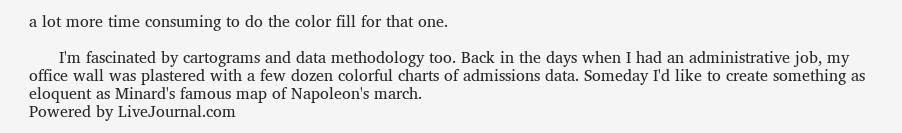a lot more time consuming to do the color fill for that one.

      I'm fascinated by cartograms and data methodology too. Back in the days when I had an administrative job, my office wall was plastered with a few dozen colorful charts of admissions data. Someday I'd like to create something as eloquent as Minard's famous map of Napoleon's march.
Powered by LiveJournal.com